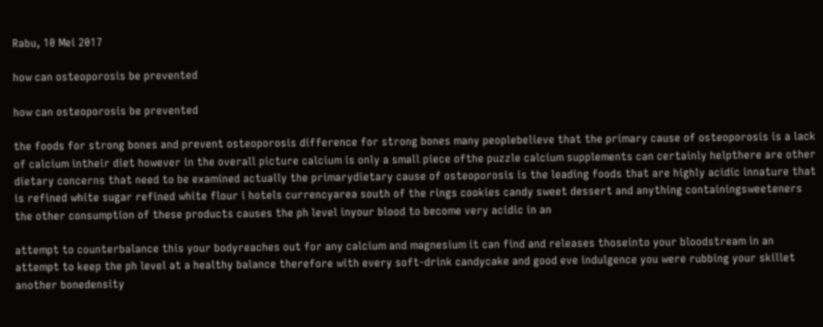Rabu, 10 Mei 2017

how can osteoporosis be prevented

how can osteoporosis be prevented

the foods for strong bones and prevent osteoporosis difference for strong bones many peoplebelieve that the primary cause of osteoporosis is a lack of calcium intheir diet however in the overall picture calcium is only a small piece ofthe puzzle calcium supplements can certainly helpthere are other dietary concerns that need to be examined actually the primarydietary cause of osteoporosis is the leading foods that are highly acidic innature that is refined white sugar refined white flour i hotels currencyarea south of the rings cookies candy sweet dessert and anything containingsweeteners the other consumption of these products causes the ph level inyour blood to become very acidic in an

attempt to counterbalance this your bodyreaches out for any calcium and magnesium it can find and releases thoseinto your bloodstream in an attempt to keep the ph level at a healthy balance therefore with every soft-drink candycake and good eve indulgence you were rubbing your skillet another bonedensity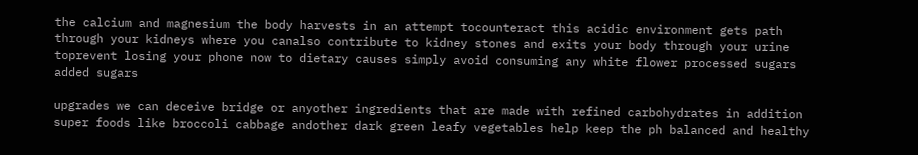the calcium and magnesium the body harvests in an attempt tocounteract this acidic environment gets path through your kidneys where you canalso contribute to kidney stones and exits your body through your urine toprevent losing your phone now to dietary causes simply avoid consuming any white flower processed sugars added sugars

upgrades we can deceive bridge or anyother ingredients that are made with refined carbohydrates in addition super foods like broccoli cabbage andother dark green leafy vegetables help keep the ph balanced and healthy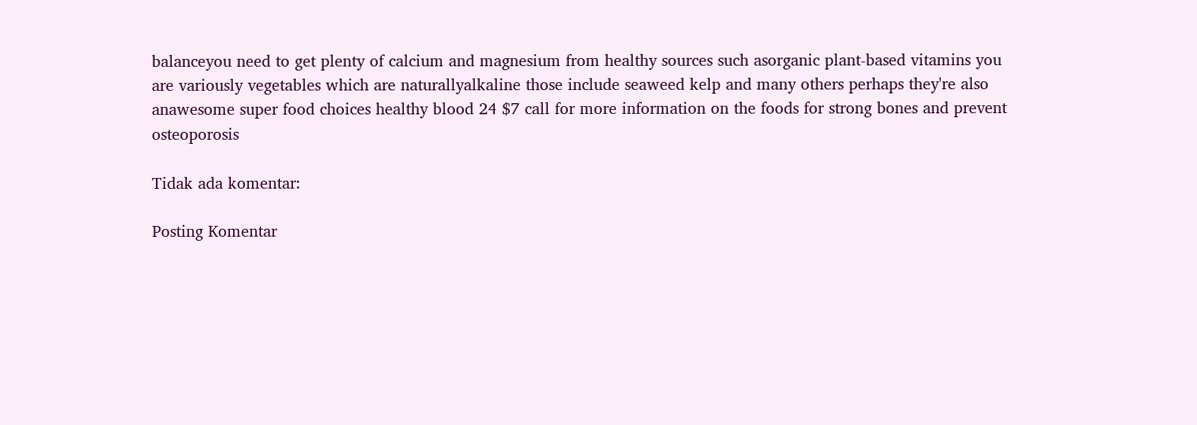balanceyou need to get plenty of calcium and magnesium from healthy sources such asorganic plant-based vitamins you are variously vegetables which are naturallyalkaline those include seaweed kelp and many others perhaps they're also anawesome super food choices healthy blood 24 $7 call for more information on the foods for strong bones and prevent osteoporosis

Tidak ada komentar:

Posting Komentar